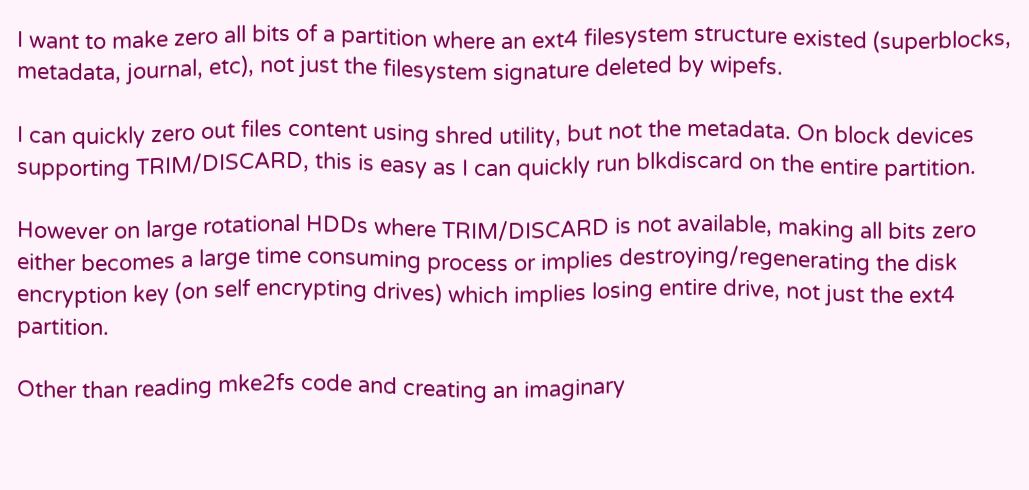I want to make zero all bits of a partition where an ext4 filesystem structure existed (superblocks, metadata, journal, etc), not just the filesystem signature deleted by wipefs.

I can quickly zero out files content using shred utility, but not the metadata. On block devices supporting TRIM/DISCARD, this is easy as I can quickly run blkdiscard on the entire partition.

However on large rotational HDDs where TRIM/DISCARD is not available, making all bits zero either becomes a large time consuming process or implies destroying/regenerating the disk encryption key (on self encrypting drives) which implies losing entire drive, not just the ext4 partition.

Other than reading mke2fs code and creating an imaginary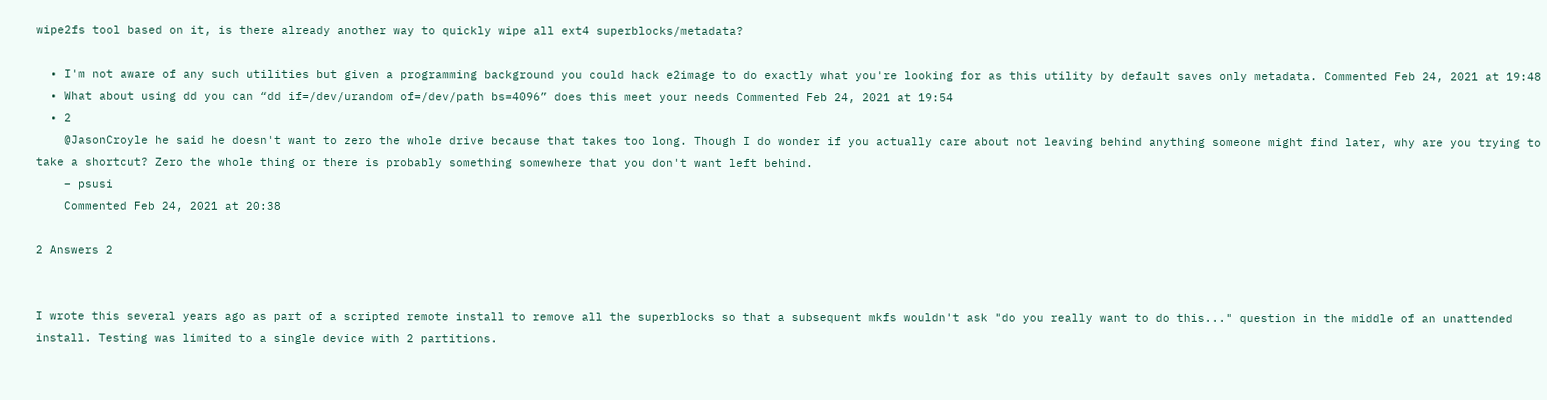wipe2fs tool based on it, is there already another way to quickly wipe all ext4 superblocks/metadata?

  • I'm not aware of any such utilities but given a programming background you could hack e2image to do exactly what you're looking for as this utility by default saves only metadata. Commented Feb 24, 2021 at 19:48
  • What about using dd you can “dd if=/dev/urandom of=/dev/path bs=4096” does this meet your needs Commented Feb 24, 2021 at 19:54
  • 2
    @JasonCroyle he said he doesn't want to zero the whole drive because that takes too long. Though I do wonder if you actually care about not leaving behind anything someone might find later, why are you trying to take a shortcut? Zero the whole thing or there is probably something somewhere that you don't want left behind.
    – psusi
    Commented Feb 24, 2021 at 20:38

2 Answers 2


I wrote this several years ago as part of a scripted remote install to remove all the superblocks so that a subsequent mkfs wouldn't ask "do you really want to do this..." question in the middle of an unattended install. Testing was limited to a single device with 2 partitions.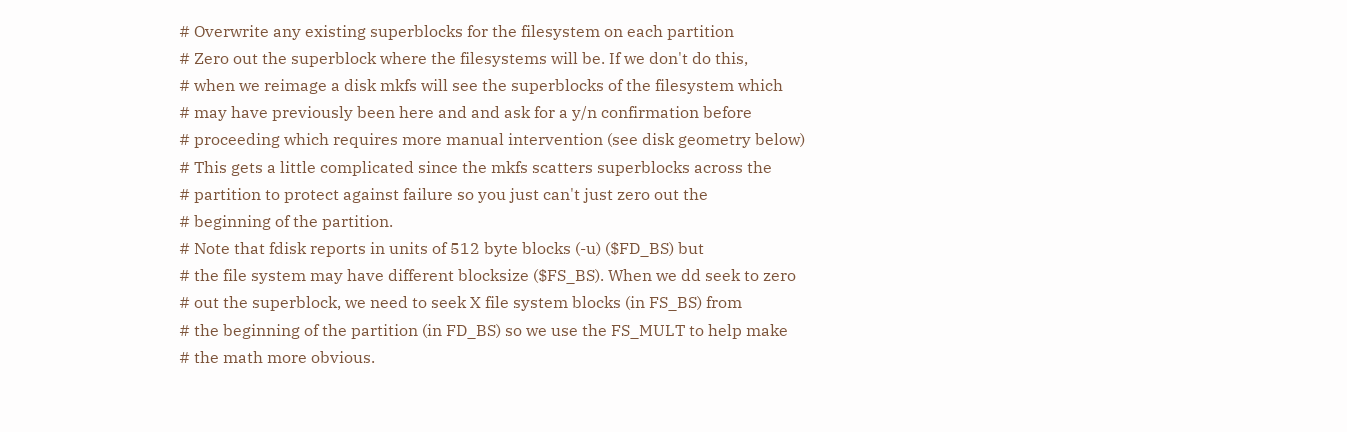# Overwrite any existing superblocks for the filesystem on each partition
# Zero out the superblock where the filesystems will be. If we don't do this,
# when we reimage a disk mkfs will see the superblocks of the filesystem which
# may have previously been here and and ask for a y/n confirmation before
# proceeding which requires more manual intervention (see disk geometry below)
# This gets a little complicated since the mkfs scatters superblocks across the
# partition to protect against failure so you just can't just zero out the
# beginning of the partition.
# Note that fdisk reports in units of 512 byte blocks (-u) ($FD_BS) but
# the file system may have different blocksize ($FS_BS). When we dd seek to zero
# out the superblock, we need to seek X file system blocks (in FS_BS) from
# the beginning of the partition (in FD_BS) so we use the FS_MULT to help make
# the math more obvious.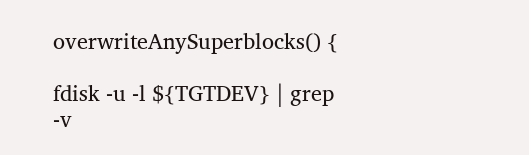overwriteAnySuperblocks() {

fdisk -u -l ${TGTDEV} | grep -v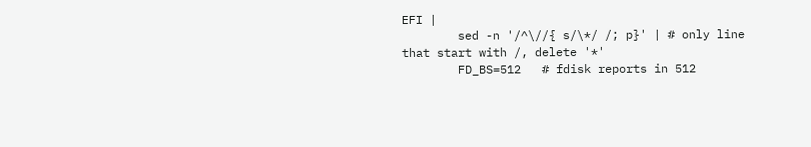EFI |
        sed -n '/^\//{ s/\*/ /; p}' | # only line that start with /, delete '*'
        FD_BS=512   # fdisk reports in 512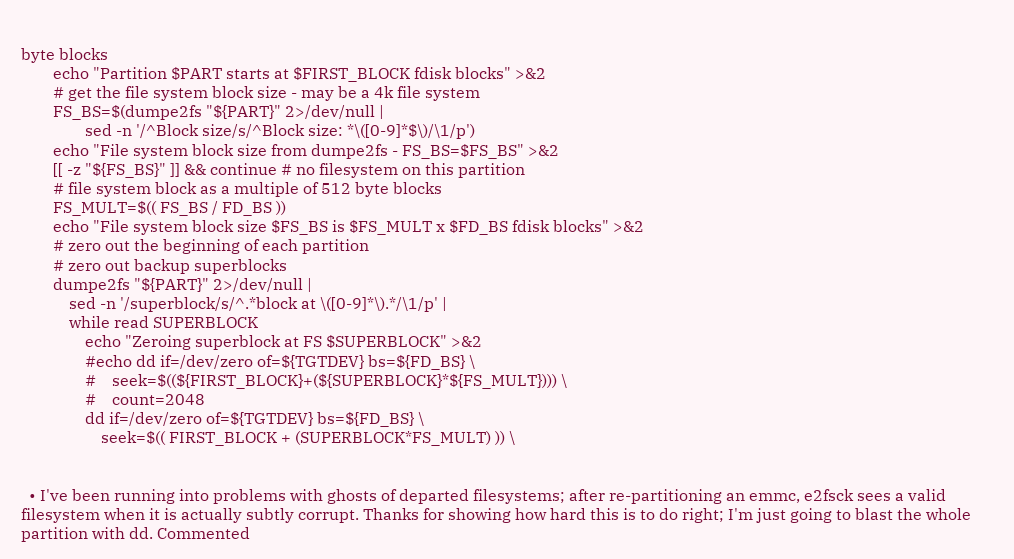byte blocks
        echo "Partition $PART starts at $FIRST_BLOCK fdisk blocks" >&2
        # get the file system block size - may be a 4k file system
        FS_BS=$(dumpe2fs "${PART}" 2>/dev/null |
                sed -n '/^Block size/s/^Block size: *\([0-9]*$\)/\1/p')
        echo "File system block size from dumpe2fs - FS_BS=$FS_BS" >&2
        [[ -z "${FS_BS}" ]] && continue # no filesystem on this partition
        # file system block as a multiple of 512 byte blocks
        FS_MULT=$(( FS_BS / FD_BS ))
        echo "File system block size $FS_BS is $FS_MULT x $FD_BS fdisk blocks" >&2
        # zero out the beginning of each partition
        # zero out backup superblocks
        dumpe2fs "${PART}" 2>/dev/null |
            sed -n '/superblock/s/^.*block at \([0-9]*\).*/\1/p' |
            while read SUPERBLOCK
                echo "Zeroing superblock at FS $SUPERBLOCK" >&2
                #echo dd if=/dev/zero of=${TGTDEV} bs=${FD_BS} \
                #    seek=$((${FIRST_BLOCK}+(${SUPERBLOCK}*${FS_MULT}))) \
                #    count=2048
                dd if=/dev/zero of=${TGTDEV} bs=${FD_BS} \
                    seek=$(( FIRST_BLOCK + (SUPERBLOCK*FS_MULT) )) \


  • I've been running into problems with ghosts of departed filesystems; after re-partitioning an emmc, e2fsck sees a valid filesystem when it is actually subtly corrupt. Thanks for showing how hard this is to do right; I'm just going to blast the whole partition with dd. Commented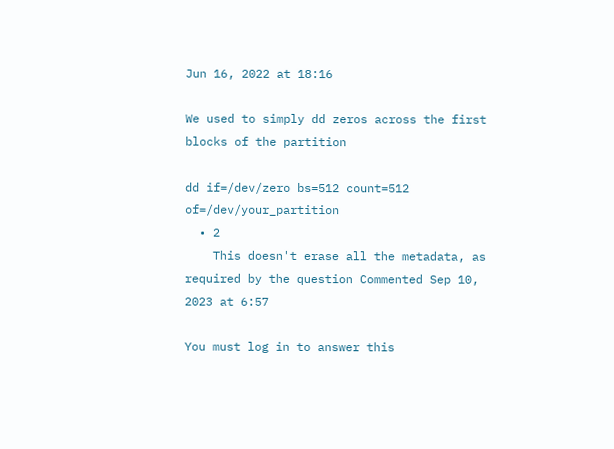Jun 16, 2022 at 18:16

We used to simply dd zeros across the first blocks of the partition

dd if=/dev/zero bs=512 count=512 of=/dev/your_partition
  • 2
    This doesn't erase all the metadata, as required by the question Commented Sep 10, 2023 at 6:57

You must log in to answer this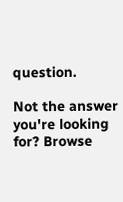question.

Not the answer you're looking for? Browse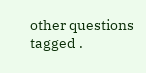other questions tagged .